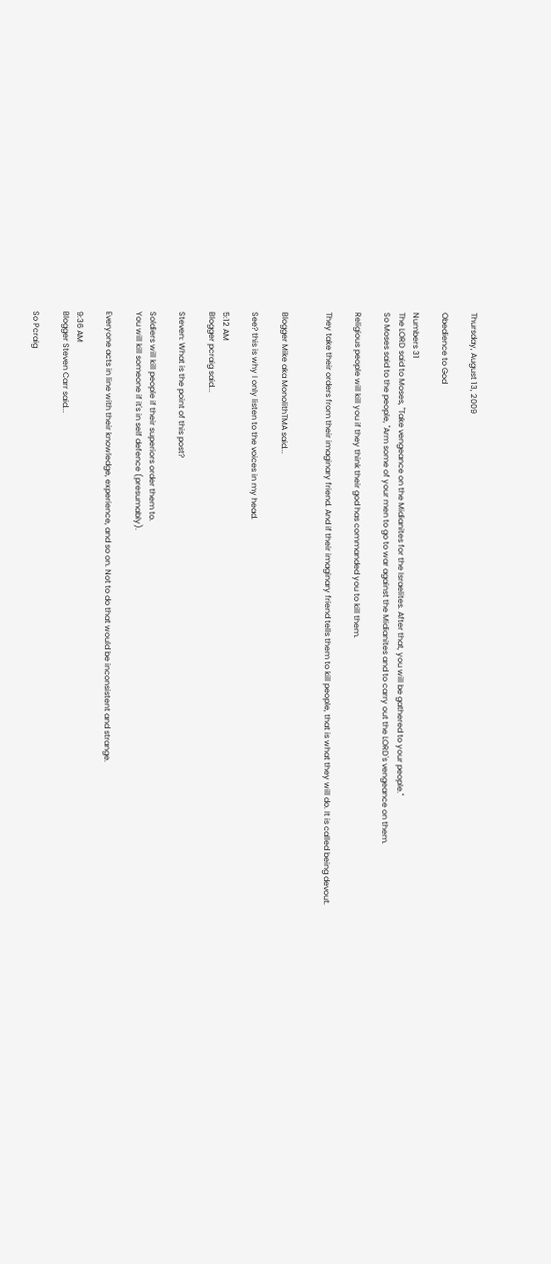Thursday, August 13, 2009

Obedience to God

Numbers 31
The LORD said to Moses, "Take vengeance on the Midianites for the Israelites. After that, you will be gathered to your people."
So Moses said to the people, "Arm some of your men to go to war against the Midianites and to carry out the LORD's vengeance on them.

Religious people will kill you if they think their god has commanded you to kill them.

They take their orders from their imaginary friend. And if their imaginary friend tells them to kill people, that is what they will do. It is called being devout.


Blogger Mike aka MonolithTMA said...

See? this is why I only listen to the voices in my head.

5:12 AM
Blogger pcraig said...

Steven: What is the point of this post?

Soldiers will kill people if their superiors order them to.
You will kill someone if it's in self defence (presumably).

Everyone acts in line with their knowledge, experience, and so on. Not to do that would be inconsistent and strange.

9:36 AM
Blogger Steven Carr said...

So Pcraig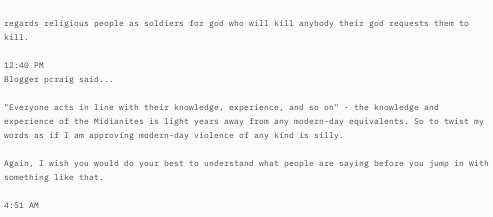regards religious people as soldiers for god who will kill anybody their god requests them to kill.

12:40 PM
Blogger pcraig said...

"Everyone acts in line with their knowledge, experience, and so on" - the knowledge and experience of the Midianites is light years away from any modern-day equivalents. So to twist my words as if I am approving modern-day violence of any kind is silly.

Again, I wish you would do your best to understand what people are saying before you jump in with something like that.

4:51 AM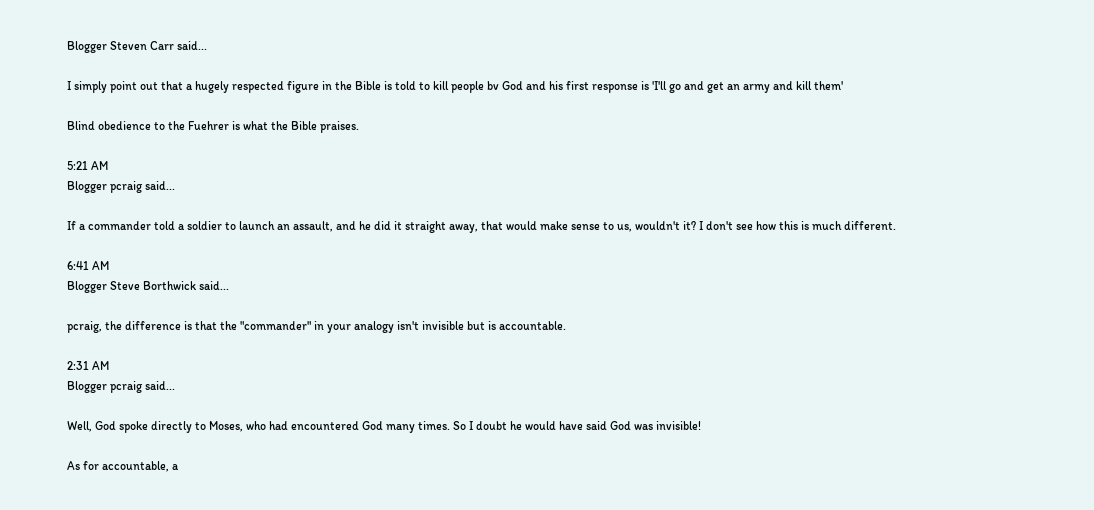Blogger Steven Carr said...

I simply point out that a hugely respected figure in the Bible is told to kill people bv God and his first response is 'I'll go and get an army and kill them'

Blind obedience to the Fuehrer is what the Bible praises.

5:21 AM
Blogger pcraig said...

If a commander told a soldier to launch an assault, and he did it straight away, that would make sense to us, wouldn't it? I don't see how this is much different.

6:41 AM
Blogger Steve Borthwick said...

pcraig, the difference is that the "commander" in your analogy isn't invisible but is accountable.

2:31 AM
Blogger pcraig said...

Well, God spoke directly to Moses, who had encountered God many times. So I doubt he would have said God was invisible!

As for accountable, a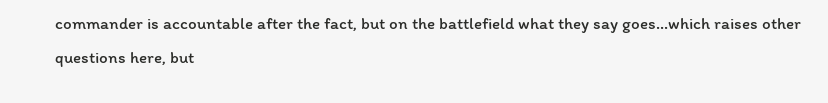commander is accountable after the fact, but on the battlefield what they say goes...which raises other questions here, but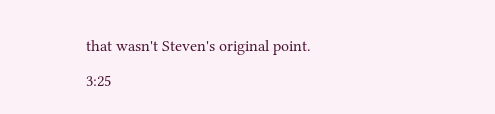that wasn't Steven's original point.

3:25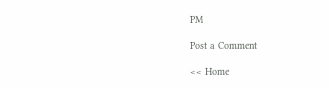PM

Post a Comment

<< Home